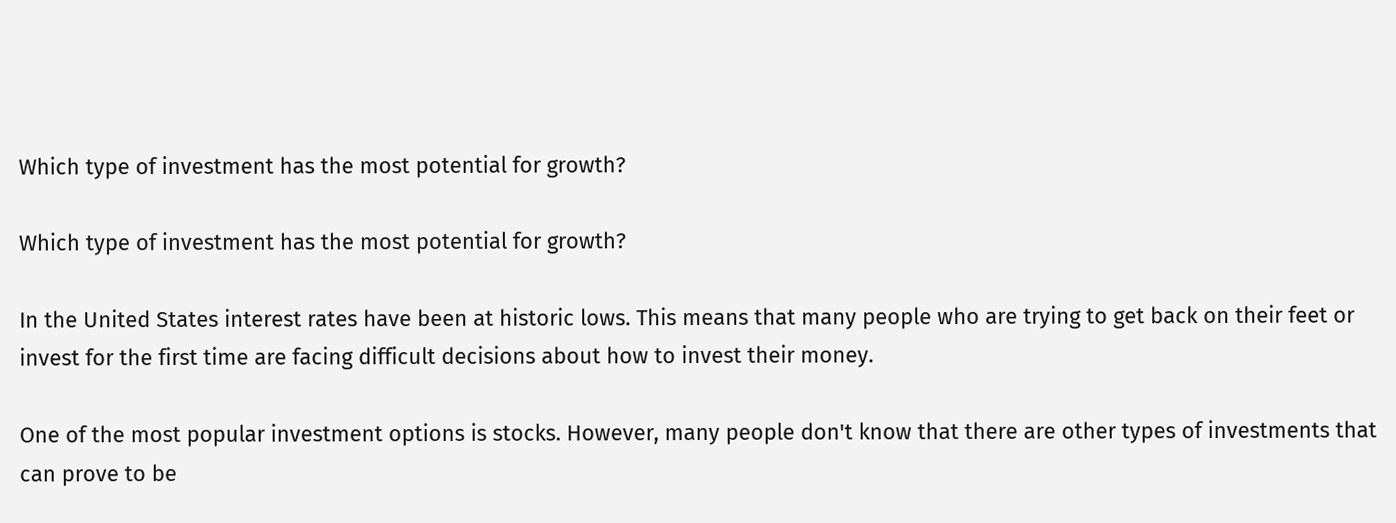Which type of investment has the most potential for growth?

Which type of investment has the most potential for growth?

In the United States interest rates have been at historic lows. This means that many people who are trying to get back on their feet or invest for the first time are facing difficult decisions about how to invest their money.

One of the most popular investment options is stocks. However, many people don't know that there are other types of investments that can prove to be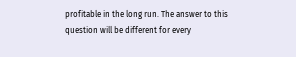profitable in the long run. The answer to this question will be different for every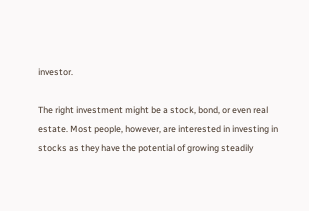investor.

The right investment might be a stock, bond, or even real estate. Most people, however, are interested in investing in stocks as they have the potential of growing steadily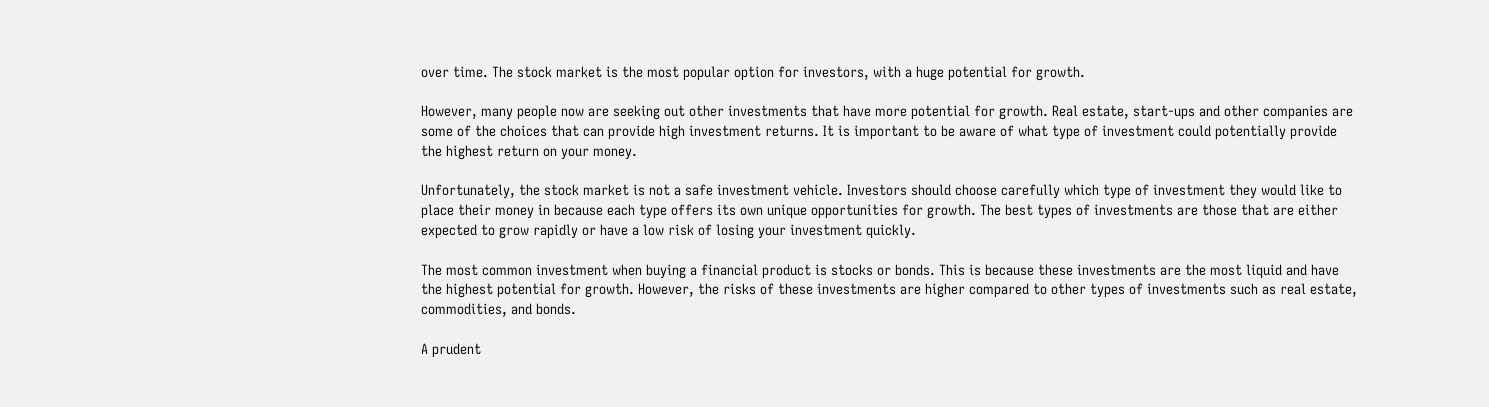over time. The stock market is the most popular option for investors, with a huge potential for growth.

However, many people now are seeking out other investments that have more potential for growth. Real estate, start-ups and other companies are some of the choices that can provide high investment returns. It is important to be aware of what type of investment could potentially provide the highest return on your money.

Unfortunately, the stock market is not a safe investment vehicle. Investors should choose carefully which type of investment they would like to place their money in because each type offers its own unique opportunities for growth. The best types of investments are those that are either expected to grow rapidly or have a low risk of losing your investment quickly.

The most common investment when buying a financial product is stocks or bonds. This is because these investments are the most liquid and have the highest potential for growth. However, the risks of these investments are higher compared to other types of investments such as real estate, commodities, and bonds.

A prudent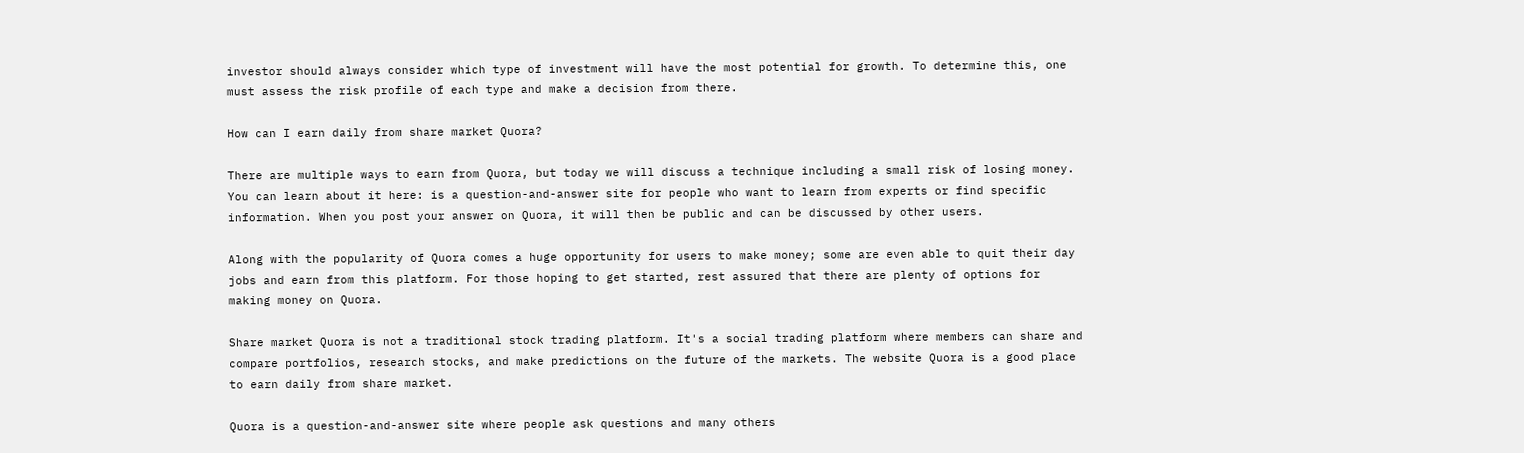investor should always consider which type of investment will have the most potential for growth. To determine this, one must assess the risk profile of each type and make a decision from there.

How can I earn daily from share market Quora?

There are multiple ways to earn from Quora, but today we will discuss a technique including a small risk of losing money. You can learn about it here: is a question-and-answer site for people who want to learn from experts or find specific information. When you post your answer on Quora, it will then be public and can be discussed by other users.

Along with the popularity of Quora comes a huge opportunity for users to make money; some are even able to quit their day jobs and earn from this platform. For those hoping to get started, rest assured that there are plenty of options for making money on Quora.

Share market Quora is not a traditional stock trading platform. It's a social trading platform where members can share and compare portfolios, research stocks, and make predictions on the future of the markets. The website Quora is a good place to earn daily from share market.

Quora is a question-and-answer site where people ask questions and many others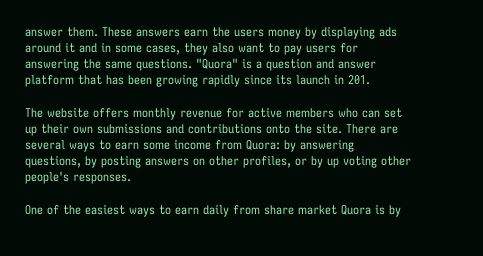answer them. These answers earn the users money by displaying ads around it and in some cases, they also want to pay users for answering the same questions. "Quora" is a question and answer platform that has been growing rapidly since its launch in 201.

The website offers monthly revenue for active members who can set up their own submissions and contributions onto the site. There are several ways to earn some income from Quora: by answering questions, by posting answers on other profiles, or by up voting other people's responses.

One of the easiest ways to earn daily from share market Quora is by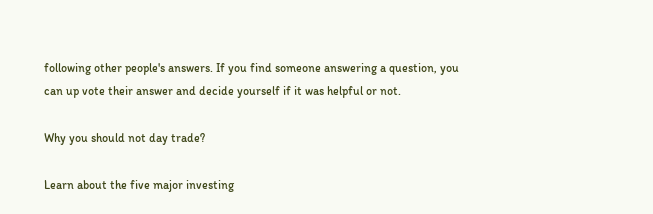following other people's answers. If you find someone answering a question, you can up vote their answer and decide yourself if it was helpful or not.

Why you should not day trade?

Learn about the five major investing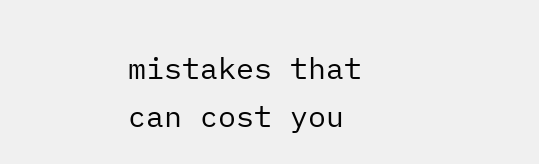mistakes that can cost you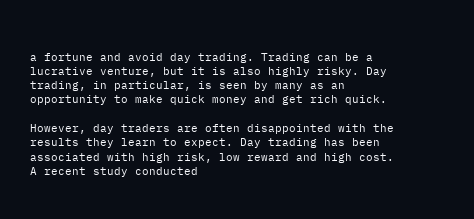a fortune and avoid day trading. Trading can be a lucrative venture, but it is also highly risky. Day trading, in particular, is seen by many as an opportunity to make quick money and get rich quick.

However, day traders are often disappointed with the results they learn to expect. Day trading has been associated with high risk, low reward and high cost. A recent study conducted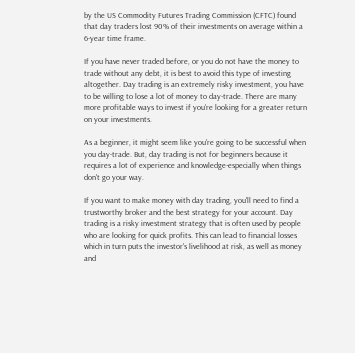by the US Commodity Futures Trading Commission (CFTC) found that day traders lost 90% of their investments on average within a 6-year time frame.

If you have never traded before, or you do not have the money to trade without any debt, it is best to avoid this type of investing altogether. Day trading is an extremely risky investment, you have to be willing to lose a lot of money to day-trade. There are many more profitable ways to invest if you're looking for a greater return on your investments.

As a beginner, it might seem like you're going to be successful when you day-trade. But, day trading is not for beginners because it requires a lot of experience and knowledge-especially when things don't go your way.

If you want to make money with day trading, you'll need to find a trustworthy broker and the best strategy for your account. Day trading is a risky investment strategy that is often used by people who are looking for quick profits. This can lead to financial losses which in turn puts the investor's livelihood at risk, as well as money and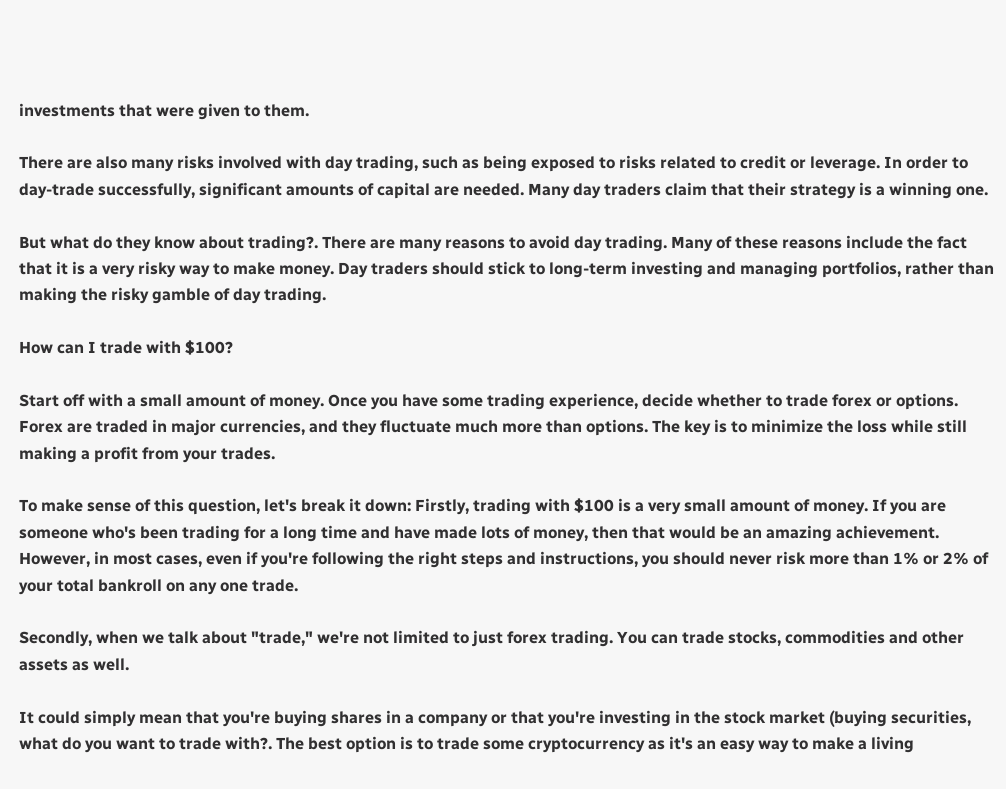investments that were given to them.

There are also many risks involved with day trading, such as being exposed to risks related to credit or leverage. In order to day-trade successfully, significant amounts of capital are needed. Many day traders claim that their strategy is a winning one.

But what do they know about trading?. There are many reasons to avoid day trading. Many of these reasons include the fact that it is a very risky way to make money. Day traders should stick to long-term investing and managing portfolios, rather than making the risky gamble of day trading.

How can I trade with $100?

Start off with a small amount of money. Once you have some trading experience, decide whether to trade forex or options. Forex are traded in major currencies, and they fluctuate much more than options. The key is to minimize the loss while still making a profit from your trades.

To make sense of this question, let's break it down: Firstly, trading with $100 is a very small amount of money. If you are someone who's been trading for a long time and have made lots of money, then that would be an amazing achievement. However, in most cases, even if you're following the right steps and instructions, you should never risk more than 1% or 2% of your total bankroll on any one trade.

Secondly, when we talk about "trade," we're not limited to just forex trading. You can trade stocks, commodities and other assets as well.

It could simply mean that you're buying shares in a company or that you're investing in the stock market (buying securities, what do you want to trade with?. The best option is to trade some cryptocurrency as it's an easy way to make a living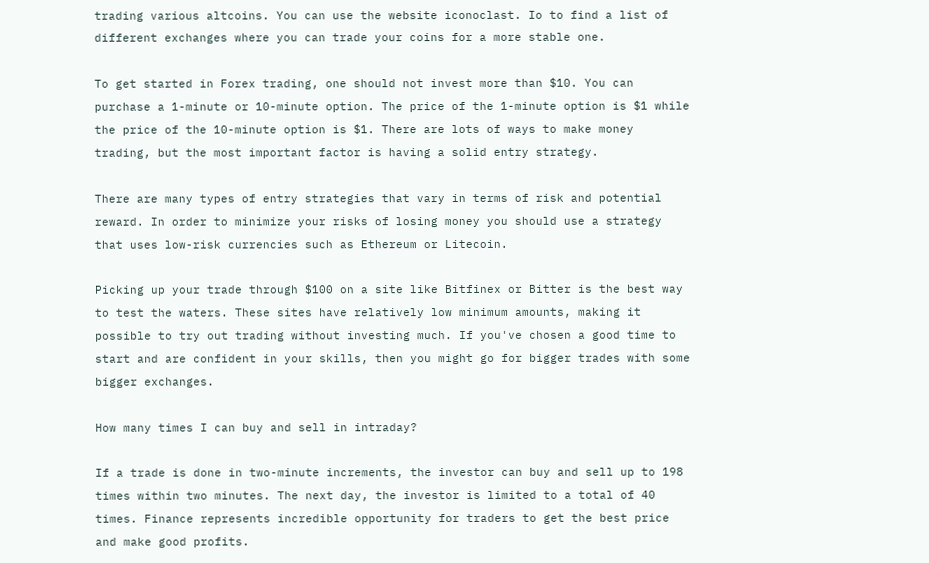trading various altcoins. You can use the website iconoclast. Io to find a list of different exchanges where you can trade your coins for a more stable one.

To get started in Forex trading, one should not invest more than $10. You can purchase a 1-minute or 10-minute option. The price of the 1-minute option is $1 while the price of the 10-minute option is $1. There are lots of ways to make money trading, but the most important factor is having a solid entry strategy.

There are many types of entry strategies that vary in terms of risk and potential reward. In order to minimize your risks of losing money you should use a strategy that uses low-risk currencies such as Ethereum or Litecoin.

Picking up your trade through $100 on a site like Bitfinex or Bitter is the best way to test the waters. These sites have relatively low minimum amounts, making it possible to try out trading without investing much. If you've chosen a good time to start and are confident in your skills, then you might go for bigger trades with some bigger exchanges.

How many times I can buy and sell in intraday?

If a trade is done in two-minute increments, the investor can buy and sell up to 198 times within two minutes. The next day, the investor is limited to a total of 40 times. Finance represents incredible opportunity for traders to get the best price and make good profits.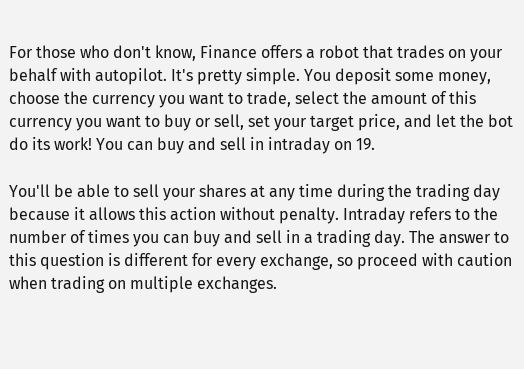For those who don't know, Finance offers a robot that trades on your behalf with autopilot. It's pretty simple. You deposit some money, choose the currency you want to trade, select the amount of this currency you want to buy or sell, set your target price, and let the bot do its work! You can buy and sell in intraday on 19.

You'll be able to sell your shares at any time during the trading day because it allows this action without penalty. Intraday refers to the number of times you can buy and sell in a trading day. The answer to this question is different for every exchange, so proceed with caution when trading on multiple exchanges.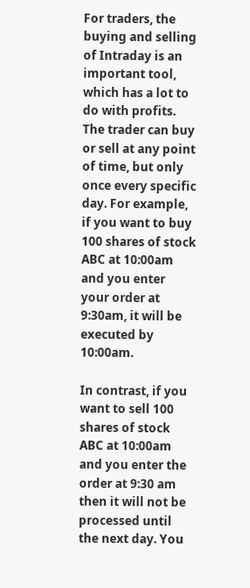For traders, the buying and selling of Intraday is an important tool, which has a lot to do with profits. The trader can buy or sell at any point of time, but only once every specific day. For example, if you want to buy 100 shares of stock ABC at 10:00am and you enter your order at 9:30am, it will be executed by 10:00am.

In contrast, if you want to sell 100 shares of stock ABC at 10:00am and you enter the order at 9:30 am then it will not be processed until the next day. You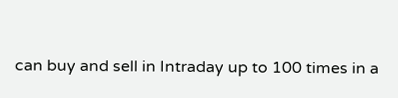can buy and sell in Intraday up to 100 times in a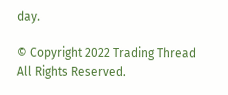day.

© Copyright 2022 Trading Thread All Rights Reserved.